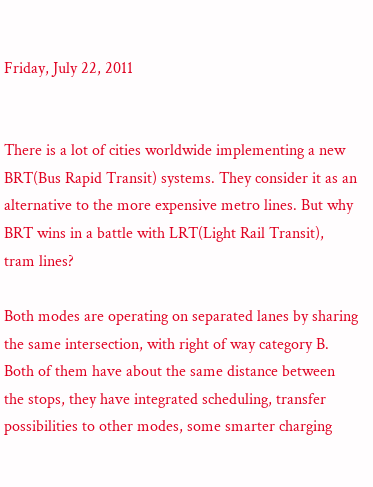Friday, July 22, 2011


There is a lot of cities worldwide implementing a new BRT(Bus Rapid Transit) systems. They consider it as an alternative to the more expensive metro lines. But why BRT wins in a battle with LRT(Light Rail Transit), tram lines?

Both modes are operating on separated lanes by sharing the same intersection, with right of way category B. Both of them have about the same distance between the stops, they have integrated scheduling, transfer possibilities to other modes, some smarter charging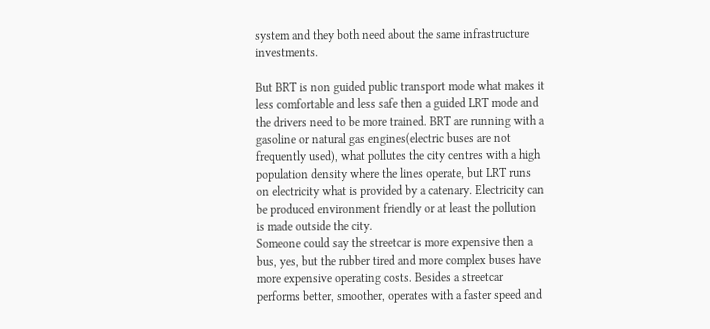system and they both need about the same infrastructure investments.

But BRT is non guided public transport mode what makes it less comfortable and less safe then a guided LRT mode and the drivers need to be more trained. BRT are running with a gasoline or natural gas engines(electric buses are not frequently used), what pollutes the city centres with a high population density where the lines operate, but LRT runs on electricity what is provided by a catenary. Electricity can be produced environment friendly or at least the pollution is made outside the city.
Someone could say the streetcar is more expensive then a bus, yes, but the rubber tired and more complex buses have more expensive operating costs. Besides a streetcar performs better, smoother, operates with a faster speed and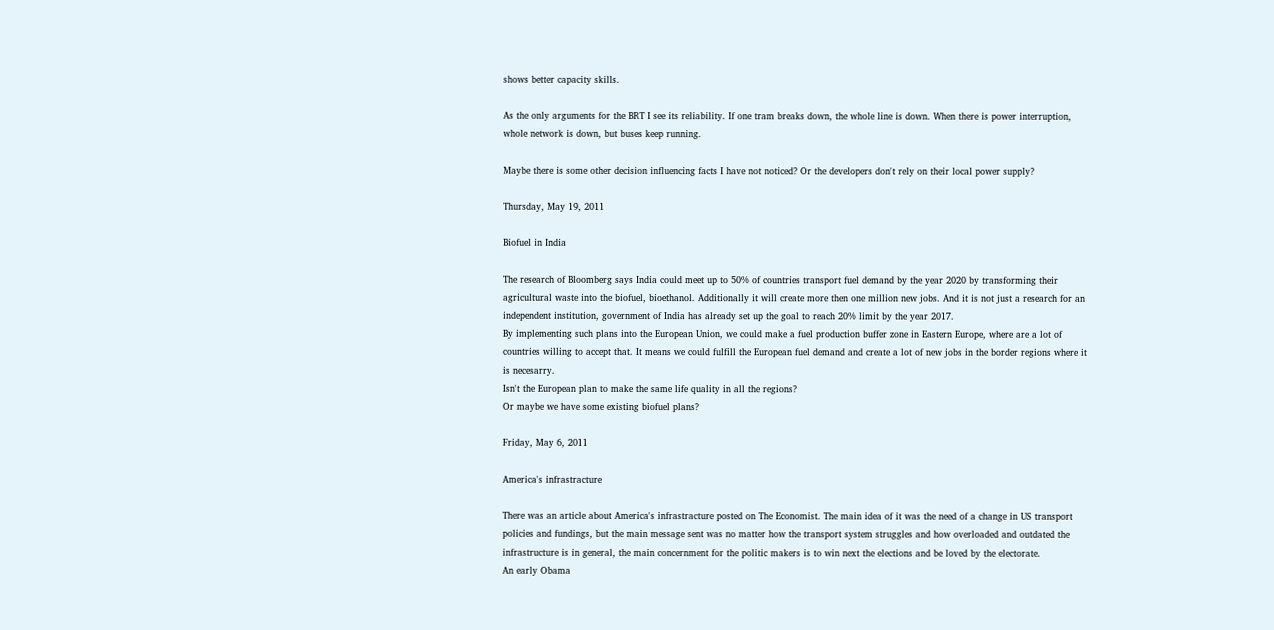shows better capacity skills.

As the only arguments for the BRT I see its reliability. If one tram breaks down, the whole line is down. When there is power interruption, whole network is down, but buses keep running.

Maybe there is some other decision influencing facts I have not noticed? Or the developers don't rely on their local power supply?

Thursday, May 19, 2011

Biofuel in India

The research of Bloomberg says India could meet up to 50% of countries transport fuel demand by the year 2020 by transforming their agricultural waste into the biofuel, bioethanol. Additionally it will create more then one million new jobs. And it is not just a research for an independent institution, government of India has already set up the goal to reach 20% limit by the year 2017.
By implementing such plans into the European Union, we could make a fuel production buffer zone in Eastern Europe, where are a lot of countries willing to accept that. It means we could fulfill the European fuel demand and create a lot of new jobs in the border regions where it is necesarry.
Isn't the European plan to make the same life quality in all the regions?
Or maybe we have some existing biofuel plans?

Friday, May 6, 2011

America's infrastracture

There was an article about America's infrastracture posted on The Economist. The main idea of it was the need of a change in US transport policies and fundings, but the main message sent was no matter how the transport system struggles and how overloaded and outdated the infrastructure is in general, the main concernment for the politic makers is to win next the elections and be loved by the electorate.
An early Obama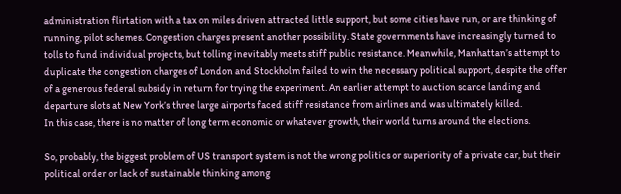administration flirtation with a tax on miles driven attracted little support, but some cities have run, or are thinking of running, pilot schemes. Congestion charges present another possibility. State governments have increasingly turned to tolls to fund individual projects, but tolling inevitably meets stiff public resistance. Meanwhile, Manhattan’s attempt to duplicate the congestion charges of London and Stockholm failed to win the necessary political support, despite the offer of a generous federal subsidy in return for trying the experiment. An earlier attempt to auction scarce landing and departure slots at New York’s three large airports faced stiff resistance from airlines and was ultimately killed.
In this case, there is no matter of long term economic or whatever growth, their world turns around the elections.

So, probably, the biggest problem of US transport system is not the wrong politics or superiority of a private car, but their political order or lack of sustainable thinking among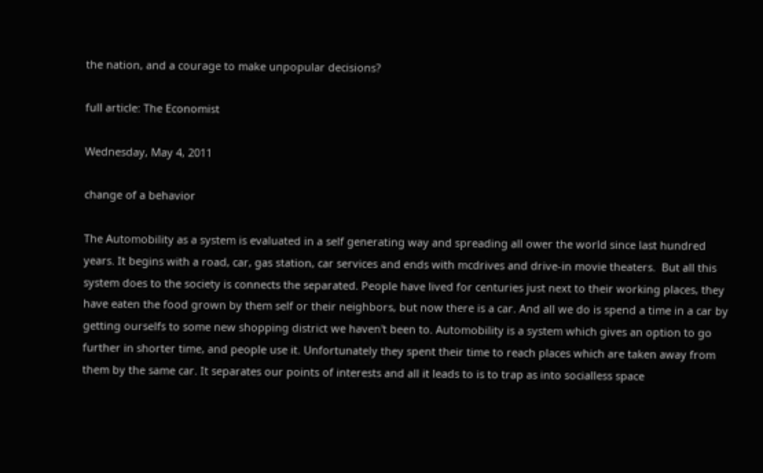the nation, and a courage to make unpopular decisions?

full article: The Economist

Wednesday, May 4, 2011

change of a behavior

The Automobility as a system is evaluated in a self generating way and spreading all ower the world since last hundred years. It begins with a road, car, gas station, car services and ends with mcdrives and drive-in movie theaters.  But all this system does to the society is connects the separated. People have lived for centuries just next to their working places, they have eaten the food grown by them self or their neighbors, but now there is a car. And all we do is spend a time in a car by getting ourselfs to some new shopping district we haven't been to. Automobility is a system which gives an option to go further in shorter time, and people use it. Unfortunately they spent their time to reach places which are taken away from them by the same car. It separates our points of interests and all it leads to is to trap as into socialless space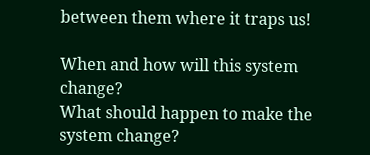between them where it traps us!

When and how will this system change?
What should happen to make the system change?